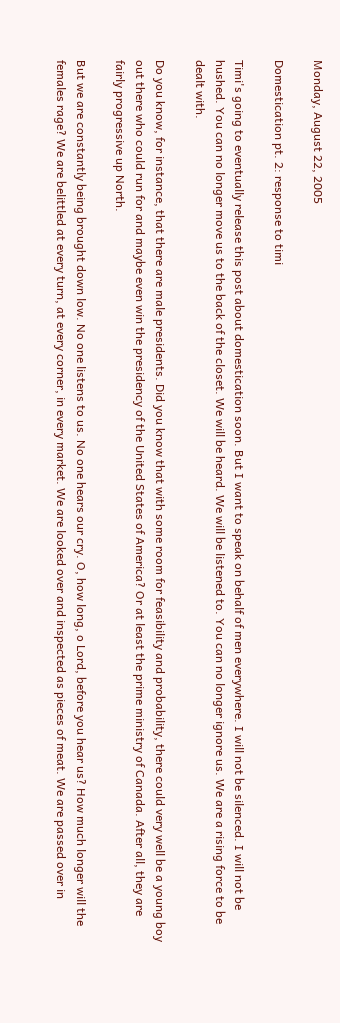Monday, August 22, 2005

Domestication pt. 2: response to timi

Timi's going to eventually release this post about domestication soon. But I want to speak on behalf of men everywhere. I will not be silenced. I will not be hushed. You can no longer move us to the back of the closet. We will be heard. We will be listened to. You can no longer ignore us. We are a rising force to be dealt with.

Do you know, for instance, that there are male presidents. Did you know that with some room for feasibility and probability, there could very well be a young boy out there who could run for and maybe even win the presidency of the United States of America? Or at least the prime ministry of Canada. After all, they are fairly progressive up North.

But we are constantly being brought down low. No one listens to us. No one hears our cry. O, how long, o Lord, before you hear us? How much longer will the females rage? We are belittled at every turn, at every corner, in every market. We are looked over and inspected as pieces of meat. We are passed over in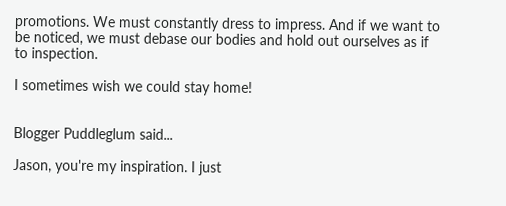promotions. We must constantly dress to impress. And if we want to be noticed, we must debase our bodies and hold out ourselves as if to inspection.

I sometimes wish we could stay home!


Blogger Puddleglum said...

Jason, you're my inspiration. I just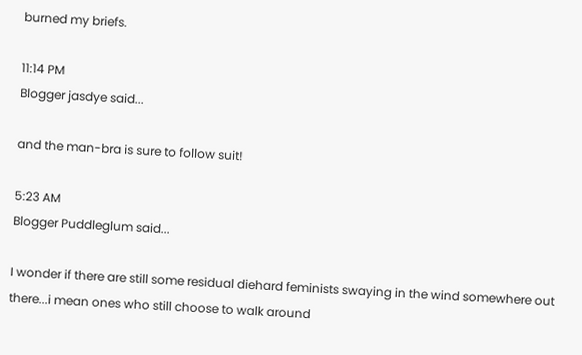burned my briefs.

11:14 PM
Blogger jasdye said...

and the man-bra is sure to follow suit!

5:23 AM
Blogger Puddleglum said...

I wonder if there are still some residual diehard feminists swaying in the wind somewhere out there...i mean ones who still choose to walk around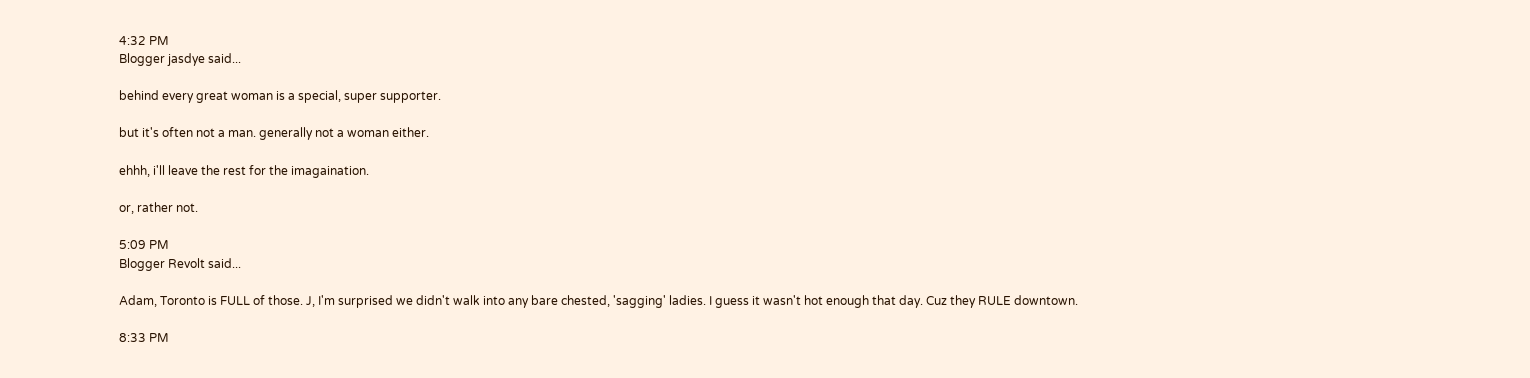4:32 PM
Blogger jasdye said...

behind every great woman is a special, super supporter.

but it's often not a man. generally not a woman either.

ehhh, i'll leave the rest for the imagaination.

or, rather not.

5:09 PM
Blogger Revolt said...

Adam, Toronto is FULL of those. J, I'm surprised we didn't walk into any bare chested, 'sagging' ladies. I guess it wasn't hot enough that day. Cuz they RULE downtown.

8:33 PM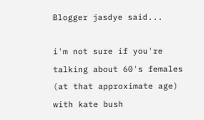Blogger jasdye said...

i'm not sure if you're talking about 60's females (at that approximate age) with kate bush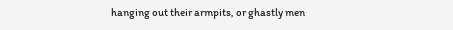hanging out their armpits, or ghastly men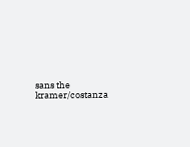sans the kramer/costanza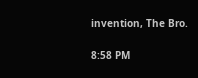invention, The Bro.

8:58 PM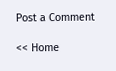Post a Comment

<< Home